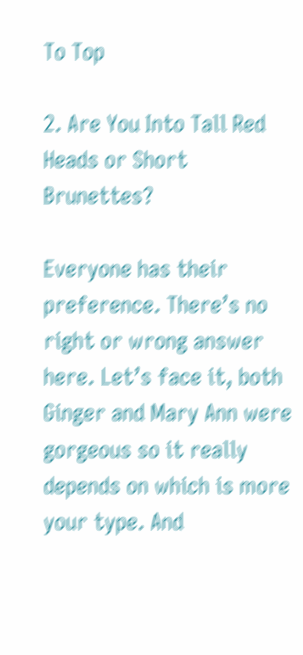To Top

2. Are You Into Tall Red Heads or Short Brunettes?

Everyone has their preference. There’s no right or wrong answer here. Let’s face it, both Ginger and Mary Ann were gorgeous so it really depends on which is more your type. And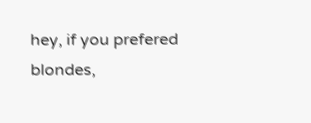hey, if you prefered blondes,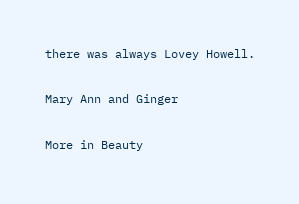there was always Lovey Howell.

Mary Ann and Ginger

More in Beauty